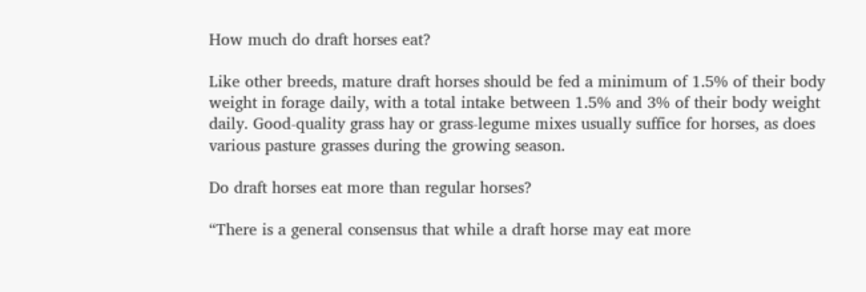How much do draft horses eat?

Like other breeds, mature draft horses should be fed a minimum of 1.5% of their body weight in forage daily, with a total intake between 1.5% and 3% of their body weight daily. Good-quality grass hay or grass-legume mixes usually suffice for horses, as does various pasture grasses during the growing season.

Do draft horses eat more than regular horses?

“There is a general consensus that while a draft horse may eat more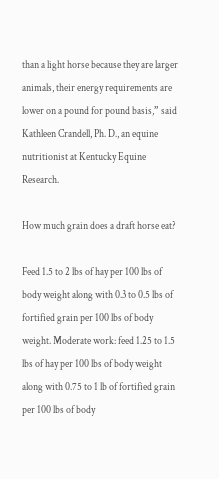than a light horse because they are larger animals, their energy requirements are lower on a pound for pound basis,” said Kathleen Crandell, Ph. D., an equine nutritionist at Kentucky Equine Research.

How much grain does a draft horse eat?

Feed 1.5 to 2 lbs of hay per 100 lbs of body weight along with 0.3 to 0.5 lbs of fortified grain per 100 lbs of body weight. Moderate work: feed 1.25 to 1.5 lbs of hay per 100 lbs of body weight along with 0.75 to 1 lb of fortified grain per 100 lbs of body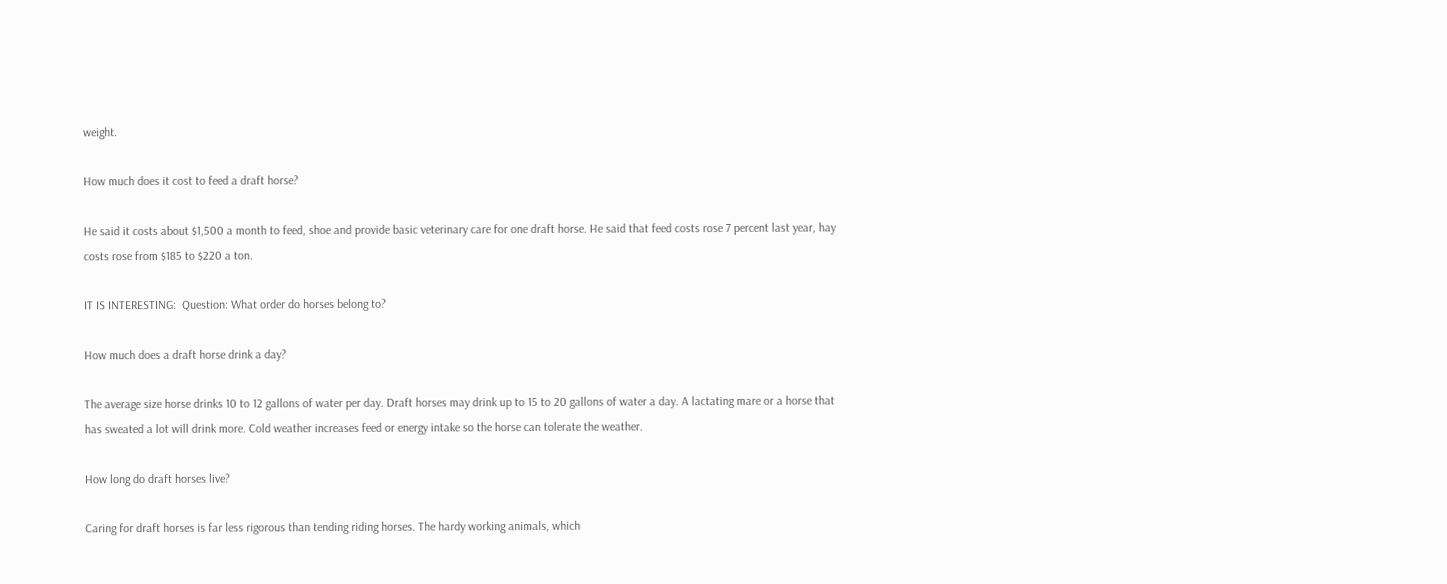weight.

How much does it cost to feed a draft horse?

He said it costs about $1,500 a month to feed, shoe and provide basic veterinary care for one draft horse. He said that feed costs rose 7 percent last year, hay costs rose from $185 to $220 a ton.

IT IS INTERESTING:  Question: What order do horses belong to?

How much does a draft horse drink a day?

The average size horse drinks 10 to 12 gallons of water per day. Draft horses may drink up to 15 to 20 gallons of water a day. A lactating mare or a horse that has sweated a lot will drink more. Cold weather increases feed or energy intake so the horse can tolerate the weather.

How long do draft horses live?

Caring for draft horses is far less rigorous than tending riding horses. The hardy working animals, which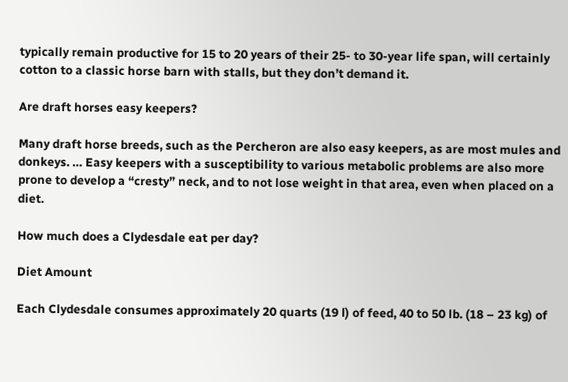typically remain productive for 15 to 20 years of their 25- to 30-year life span, will certainly cotton to a classic horse barn with stalls, but they don’t demand it.

Are draft horses easy keepers?

Many draft horse breeds, such as the Percheron are also easy keepers, as are most mules and donkeys. … Easy keepers with a susceptibility to various metabolic problems are also more prone to develop a “cresty” neck, and to not lose weight in that area, even when placed on a diet.

How much does a Clydesdale eat per day?

Diet Amount

Each Clydesdale consumes approximately 20 quarts (19 l) of feed, 40 to 50 lb. (18 – 23 kg) of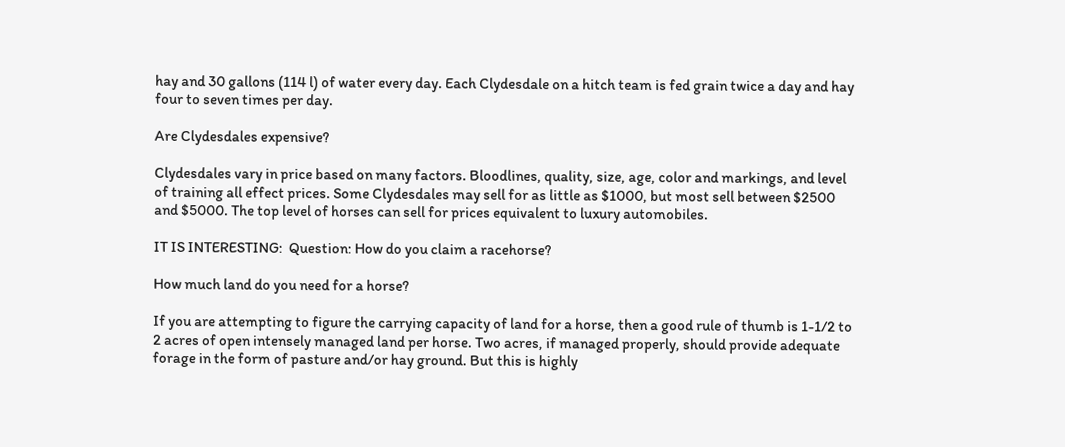hay and 30 gallons (114 l) of water every day. Each Clydesdale on a hitch team is fed grain twice a day and hay four to seven times per day.

Are Clydesdales expensive?

Clydesdales vary in price based on many factors. Bloodlines, quality, size, age, color and markings, and level of training all effect prices. Some Clydesdales may sell for as little as $1000, but most sell between $2500 and $5000. The top level of horses can sell for prices equivalent to luxury automobiles.

IT IS INTERESTING:  Question: How do you claim a racehorse?

How much land do you need for a horse?

If you are attempting to figure the carrying capacity of land for a horse, then a good rule of thumb is 1-1/2 to 2 acres of open intensely managed land per horse. Two acres, if managed properly, should provide adequate forage in the form of pasture and/or hay ground. But this is highly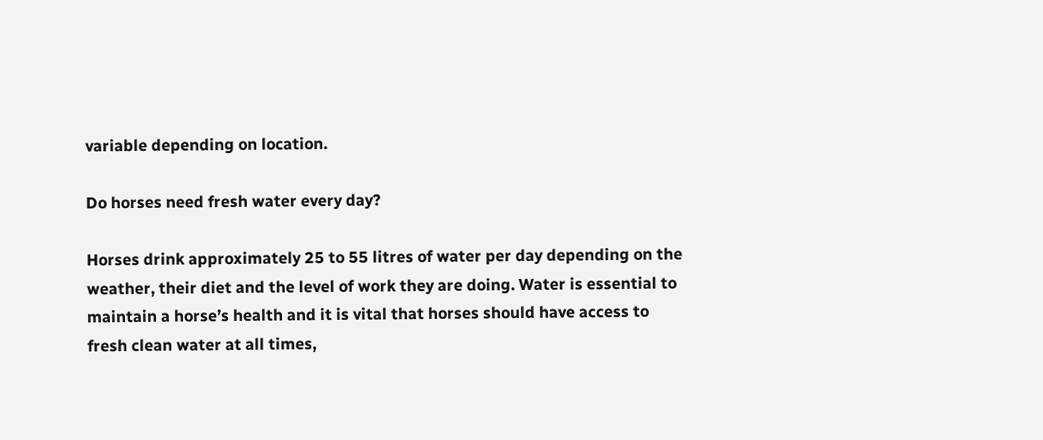variable depending on location.

Do horses need fresh water every day?

Horses drink approximately 25 to 55 litres of water per day depending on the weather, their diet and the level of work they are doing. Water is essential to maintain a horse’s health and it is vital that horses should have access to fresh clean water at all times,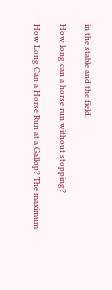in the stable and the field.

How long can a horse run without stopping?

How Long Can a Horse Run at a Gallop? The maximum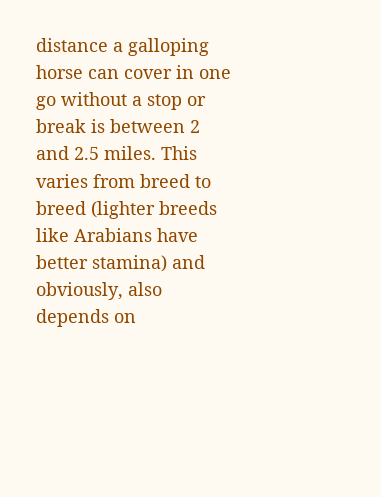distance a galloping horse can cover in one go without a stop or break is between 2 and 2.5 miles. This varies from breed to breed (lighter breeds like Arabians have better stamina) and obviously, also depends on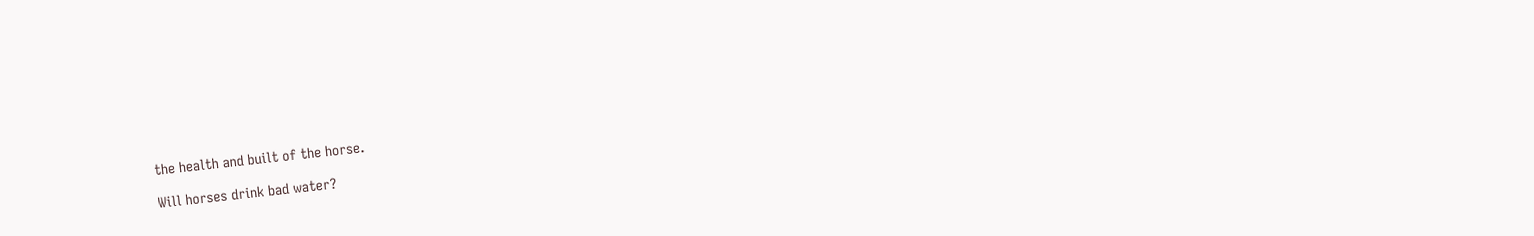the health and built of the horse.

Will horses drink bad water?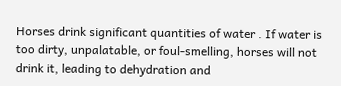Horses drink significant quantities of water . If water is too dirty, unpalatable, or foul-smelling, horses will not drink it, leading to dehydration and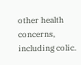other health concerns, including colic.